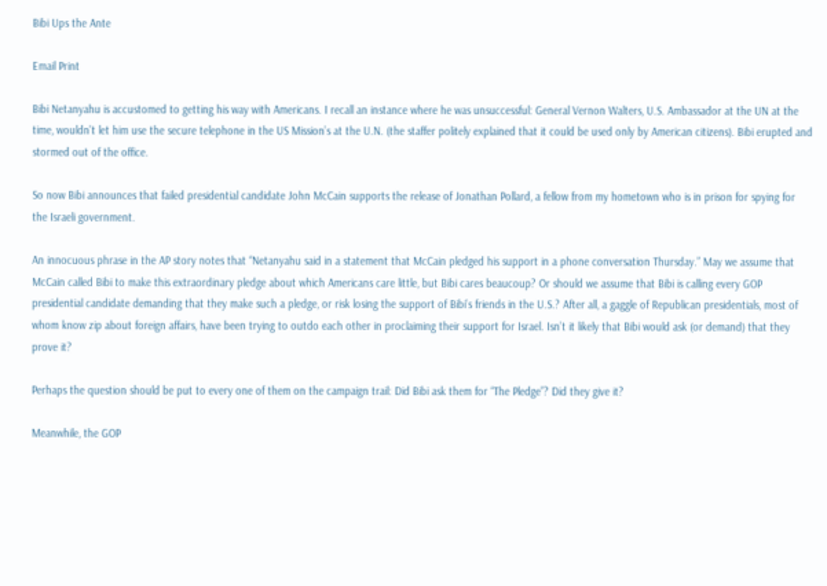Bibi Ups the Ante

Email Print

Bibi Netanyahu is accustomed to getting his way with Americans. I recall an instance where he was unsuccessful: General Vernon Walters, U.S. Ambassador at the UN at the time, wouldn’t let him use the secure telephone in the US Mission’s at the U.N. (the staffer politely explained that it could be used only by American citizens). Bibi erupted and stormed out of the office.

So now Bibi announces that failed presidential candidate John McCain supports the release of Jonathan Pollard, a fellow from my hometown who is in prison for spying for the Israeli government.

An innocuous phrase in the AP story notes that “Netanyahu said in a statement that McCain pledged his support in a phone conversation Thursday.” May we assume that McCain called Bibi to make this extraordinary pledge about which Americans care little, but Bibi cares beaucoup? Or should we assume that Bibi is calling every GOP presidential candidate demanding that they make such a pledge, or risk losing the support of Bibi’s friends in the U.S.? After all, a gaggle of Republican presidentials, most of whom know zip about foreign affairs, have been trying to outdo each other in proclaiming their support for Israel. Isn’t it likely that Bibi would ask (or demand) that they prove it?

Perhaps the question should be put to every one of them on the campaign trail: Did Bibi ask them for “The Pledge”? Did they give it?

Meanwhile, the GOP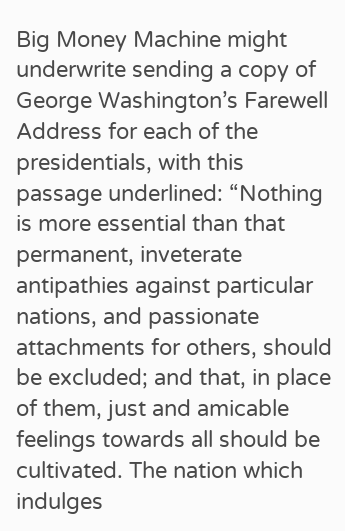Big Money Machine might underwrite sending a copy of George Washington’s Farewell Address for each of the presidentials, with this passage underlined: “Nothing is more essential than that permanent, inveterate antipathies against particular nations, and passionate attachments for others, should be excluded; and that, in place of them, just and amicable feelings towards all should be cultivated. The nation which indulges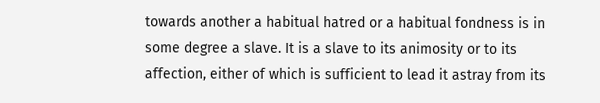towards another a habitual hatred or a habitual fondness is in some degree a slave. It is a slave to its animosity or to its affection, either of which is sufficient to lead it astray from its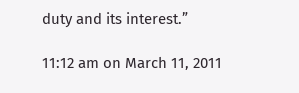duty and its interest.”

11:12 am on March 11, 2011